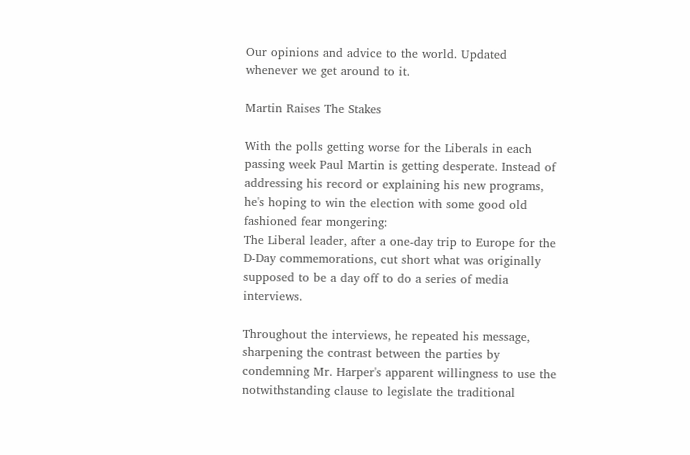Our opinions and advice to the world. Updated whenever we get around to it.

Martin Raises The Stakes

With the polls getting worse for the Liberals in each passing week Paul Martin is getting desperate. Instead of addressing his record or explaining his new programs, he's hoping to win the election with some good old fashioned fear mongering:
The Liberal leader, after a one-day trip to Europe for the D-Day commemorations, cut short what was originally supposed to be a day off to do a series of media interviews.

Throughout the interviews, he repeated his message, sharpening the contrast between the parties by condemning Mr. Harper's apparent willingness to use the notwithstanding clause to legislate the traditional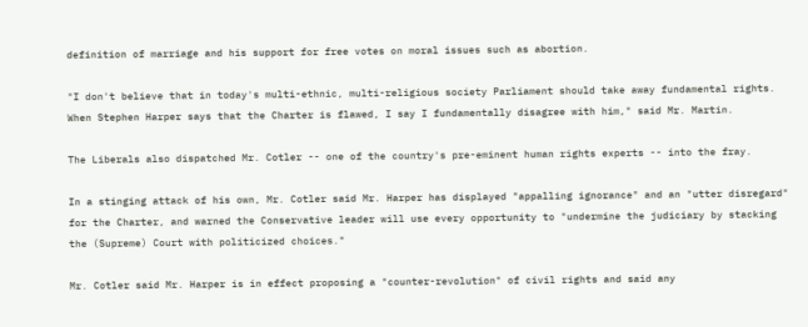definition of marriage and his support for free votes on moral issues such as abortion.

"I don't believe that in today's multi-ethnic, multi-religious society Parliament should take away fundamental rights. When Stephen Harper says that the Charter is flawed, I say I fundamentally disagree with him," said Mr. Martin.

The Liberals also dispatched Mr. Cotler -- one of the country's pre-eminent human rights experts -- into the fray.

In a stinging attack of his own, Mr. Cotler said Mr. Harper has displayed "appalling ignorance" and an "utter disregard" for the Charter, and warned the Conservative leader will use every opportunity to "undermine the judiciary by stacking the (Supreme) Court with politicized choices."

Mr. Cotler said Mr. Harper is in effect proposing a "counter-revolution" of civil rights and said any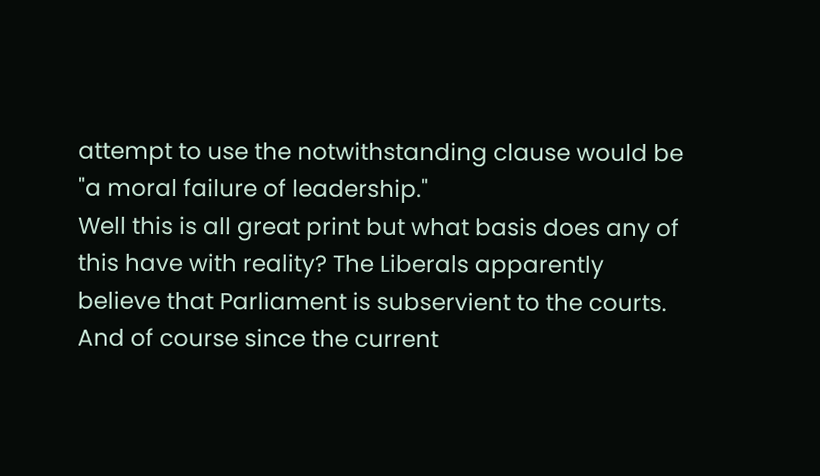attempt to use the notwithstanding clause would be "a moral failure of leadership."
Well this is all great print but what basis does any of this have with reality? The Liberals apparently believe that Parliament is subservient to the courts. And of course since the current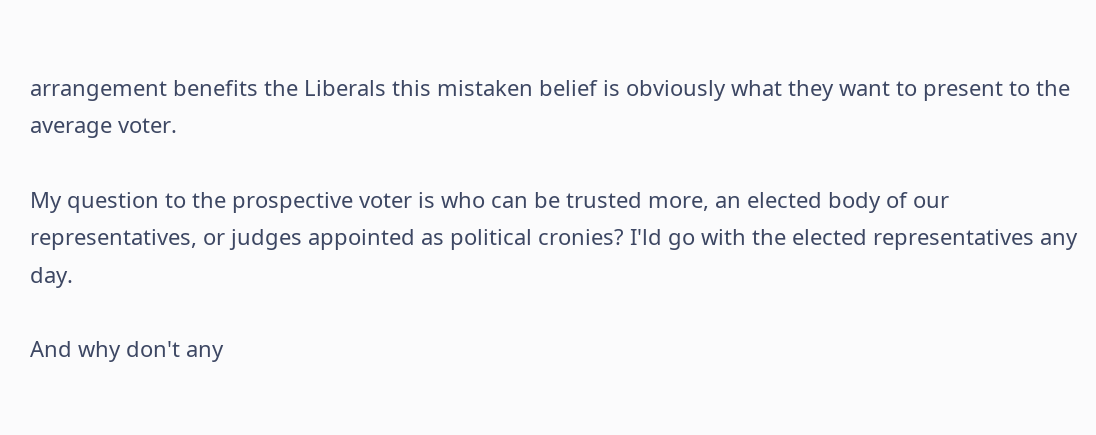arrangement benefits the Liberals this mistaken belief is obviously what they want to present to the average voter.

My question to the prospective voter is who can be trusted more, an elected body of our representatives, or judges appointed as political cronies? I'ld go with the elected representatives any day.

And why don't any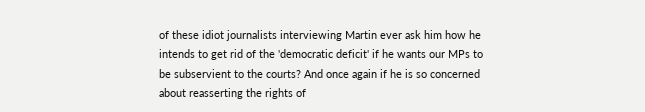of these idiot journalists interviewing Martin ever ask him how he intends to get rid of the 'democratic deficit' if he wants our MPs to be subservient to the courts? And once again if he is so concerned about reasserting the rights of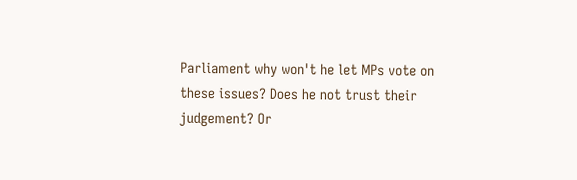Parliament why won't he let MPs vote on these issues? Does he not trust their judgement? Or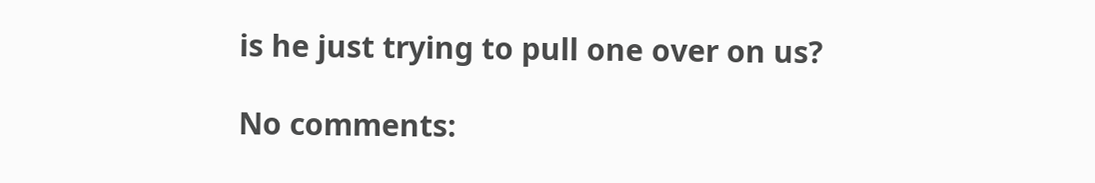is he just trying to pull one over on us?

No comments: